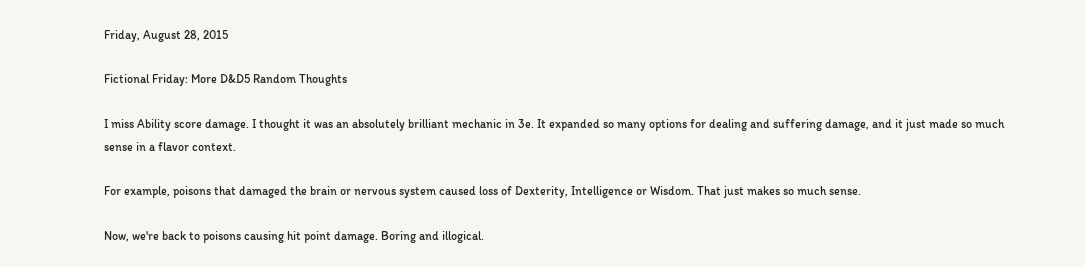Friday, August 28, 2015

Fictional Friday: More D&D5 Random Thoughts

I miss Ability score damage. I thought it was an absolutely brilliant mechanic in 3e. It expanded so many options for dealing and suffering damage, and it just made so much sense in a flavor context.

For example, poisons that damaged the brain or nervous system caused loss of Dexterity, Intelligence or Wisdom. That just makes so much sense.

Now, we're back to poisons causing hit point damage. Boring and illogical.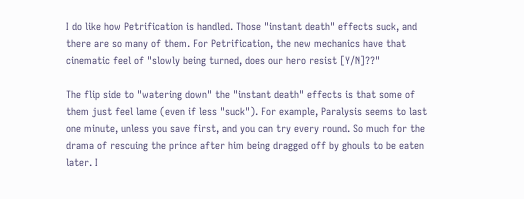I do like how Petrification is handled. Those "instant death" effects suck, and there are so many of them. For Petrification, the new mechanics have that cinematic feel of "slowly being turned, does our hero resist [Y/N]??"

The flip side to "watering down" the "instant death" effects is that some of them just feel lame (even if less "suck"). For example, Paralysis seems to last one minute, unless you save first, and you can try every round. So much for the drama of rescuing the prince after him being dragged off by ghouls to be eaten later. I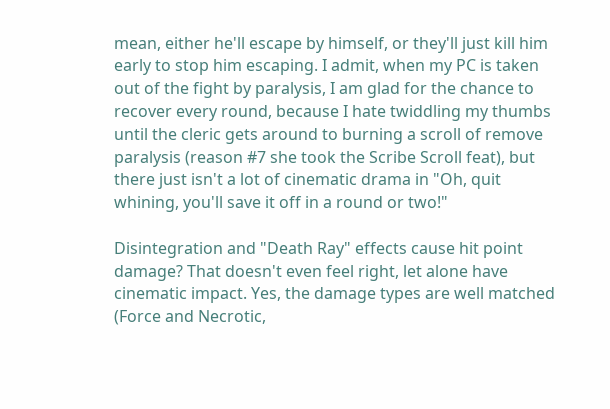mean, either he'll escape by himself, or they'll just kill him early to stop him escaping. I admit, when my PC is taken out of the fight by paralysis, I am glad for the chance to recover every round, because I hate twiddling my thumbs until the cleric gets around to burning a scroll of remove paralysis (reason #7 she took the Scribe Scroll feat), but there just isn't a lot of cinematic drama in "Oh, quit whining, you'll save it off in a round or two!"

Disintegration and "Death Ray" effects cause hit point damage? That doesn't even feel right, let alone have cinematic impact. Yes, the damage types are well matched (Force and Necrotic,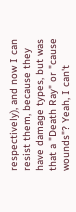respectively), and now I can resist them, because they have damage types, but was that a "Death Ray" or "cause wounds"? Yeah, I can't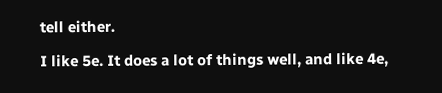tell either.

I like 5e. It does a lot of things well, and like 4e,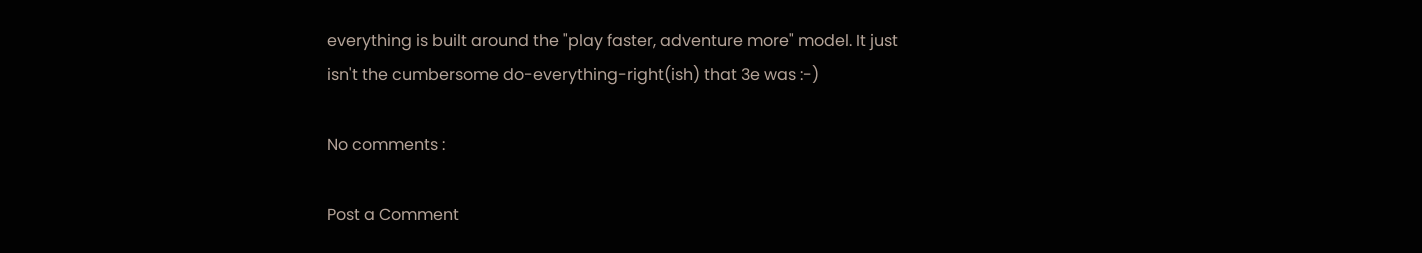everything is built around the "play faster, adventure more" model. It just isn't the cumbersome do-everything-right(ish) that 3e was :-)

No comments :

Post a Comment